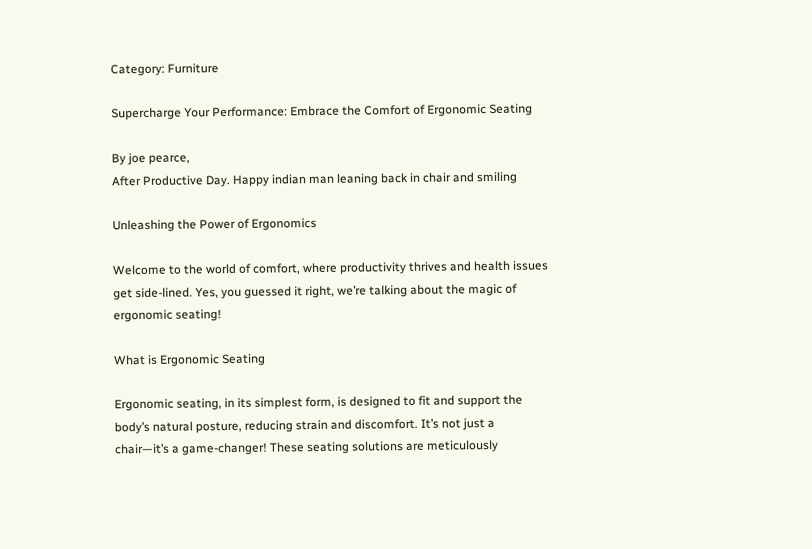Category: Furniture

Supercharge Your Performance: Embrace the Comfort of Ergonomic Seating

By joe pearce,
After Productive Day. Happy indian man leaning back in chair and smiling

Unleashing the Power of Ergonomics

Welcome to the world of comfort, where productivity thrives and health issues get side-lined. Yes, you guessed it right, we’re talking about the magic of ergonomic seating!

What is Ergonomic Seating

Ergonomic seating, in its simplest form, is designed to fit and support the body’s natural posture, reducing strain and discomfort. It’s not just a chair—it’s a game-changer! These seating solutions are meticulously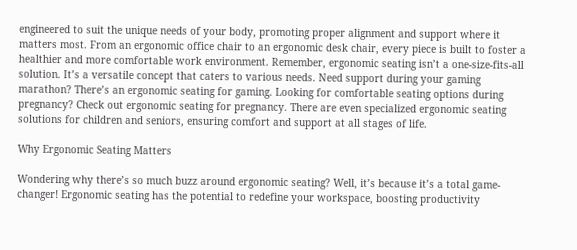engineered to suit the unique needs of your body, promoting proper alignment and support where it matters most. From an ergonomic office chair to an ergonomic desk chair, every piece is built to foster a healthier and more comfortable work environment. Remember, ergonomic seating isn’t a one-size-fits-all solution. It’s a versatile concept that caters to various needs. Need support during your gaming marathon? There’s an ergonomic seating for gaming. Looking for comfortable seating options during pregnancy? Check out ergonomic seating for pregnancy. There are even specialized ergonomic seating solutions for children and seniors, ensuring comfort and support at all stages of life.

Why Ergonomic Seating Matters

Wondering why there’s so much buzz around ergonomic seating? Well, it’s because it’s a total game-changer! Ergonomic seating has the potential to redefine your workspace, boosting productivity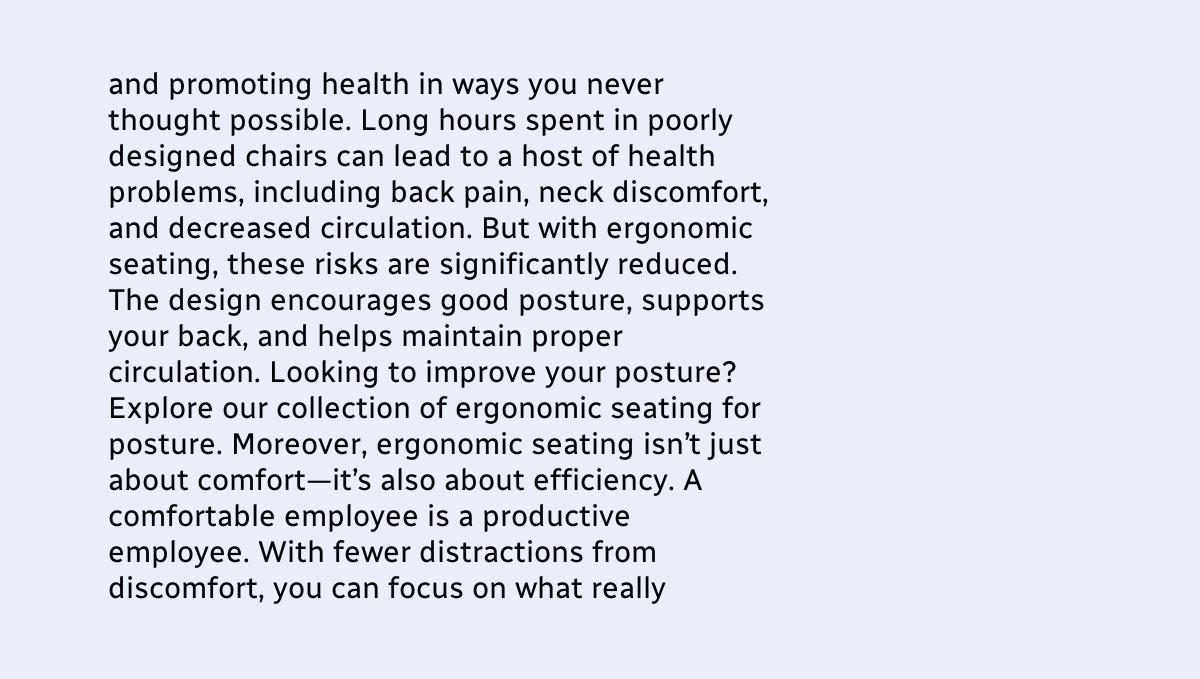and promoting health in ways you never thought possible. Long hours spent in poorly designed chairs can lead to a host of health problems, including back pain, neck discomfort, and decreased circulation. But with ergonomic seating, these risks are significantly reduced. The design encourages good posture, supports your back, and helps maintain proper circulation. Looking to improve your posture? Explore our collection of ergonomic seating for posture. Moreover, ergonomic seating isn’t just about comfort—it’s also about efficiency. A comfortable employee is a productive employee. With fewer distractions from discomfort, you can focus on what really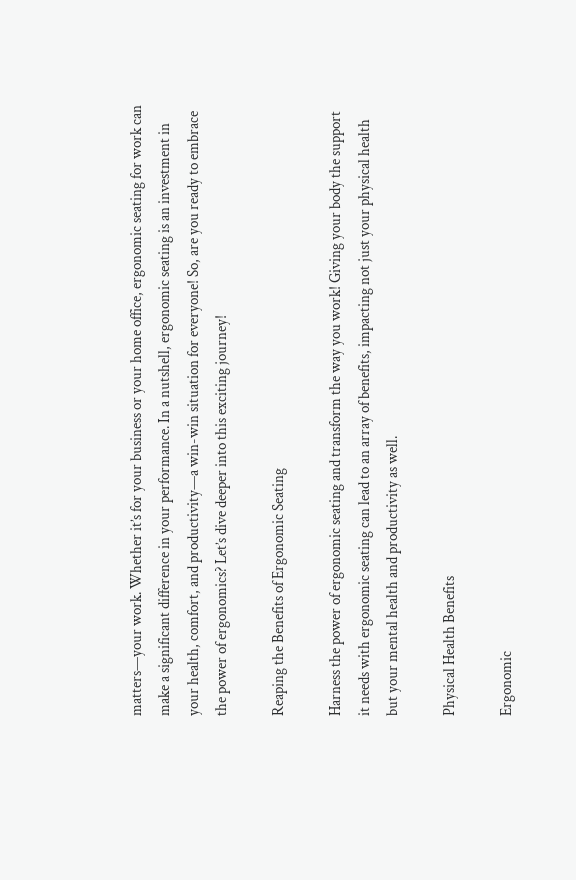matters—your work. Whether it’s for your business or your home office, ergonomic seating for work can make a significant difference in your performance. In a nutshell, ergonomic seating is an investment in your health, comfort, and productivity—a win-win situation for everyone! So, are you ready to embrace the power of ergonomics? Let’s dive deeper into this exciting journey!

Reaping the Benefits of Ergonomic Seating

Harness the power of ergonomic seating and transform the way you work! Giving your body the support it needs with ergonomic seating can lead to an array of benefits, impacting not just your physical health but your mental health and productivity as well.

Physical Health Benefits

Ergonomic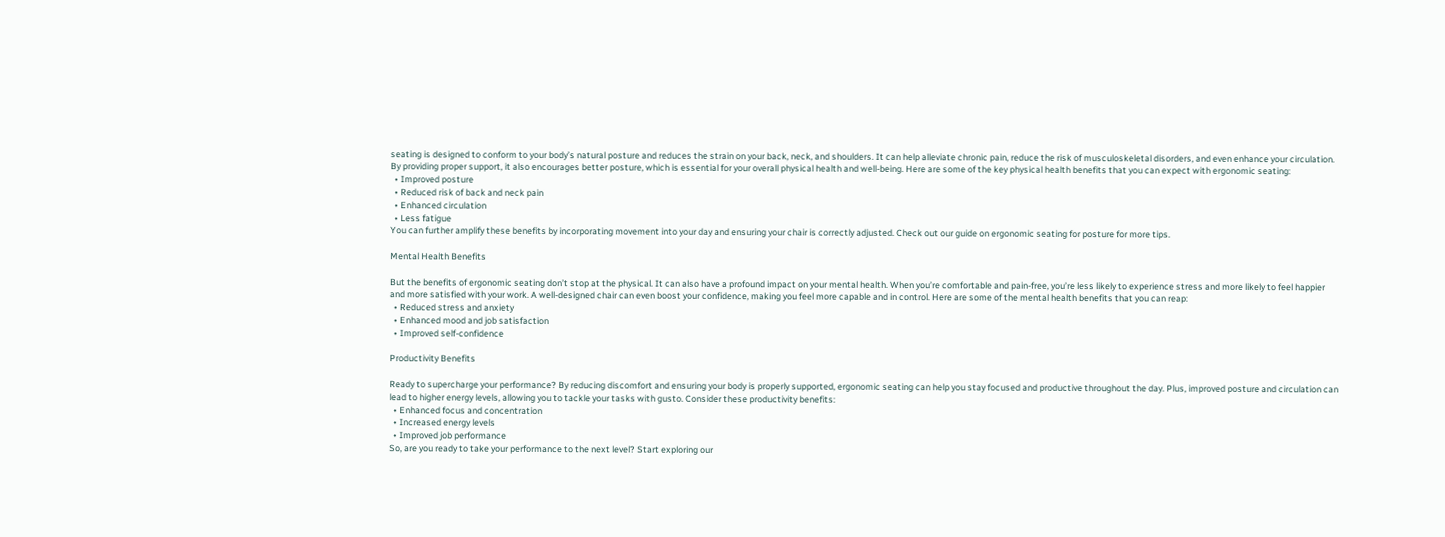seating is designed to conform to your body’s natural posture and reduces the strain on your back, neck, and shoulders. It can help alleviate chronic pain, reduce the risk of musculoskeletal disorders, and even enhance your circulation. By providing proper support, it also encourages better posture, which is essential for your overall physical health and well-being. Here are some of the key physical health benefits that you can expect with ergonomic seating:
  • Improved posture
  • Reduced risk of back and neck pain
  • Enhanced circulation
  • Less fatigue
You can further amplify these benefits by incorporating movement into your day and ensuring your chair is correctly adjusted. Check out our guide on ergonomic seating for posture for more tips.

Mental Health Benefits

But the benefits of ergonomic seating don’t stop at the physical. It can also have a profound impact on your mental health. When you’re comfortable and pain-free, you’re less likely to experience stress and more likely to feel happier and more satisfied with your work. A well-designed chair can even boost your confidence, making you feel more capable and in control. Here are some of the mental health benefits that you can reap:
  • Reduced stress and anxiety
  • Enhanced mood and job satisfaction
  • Improved self-confidence

Productivity Benefits

Ready to supercharge your performance? By reducing discomfort and ensuring your body is properly supported, ergonomic seating can help you stay focused and productive throughout the day. Plus, improved posture and circulation can lead to higher energy levels, allowing you to tackle your tasks with gusto. Consider these productivity benefits:
  • Enhanced focus and concentration
  • Increased energy levels
  • Improved job performance
So, are you ready to take your performance to the next level? Start exploring our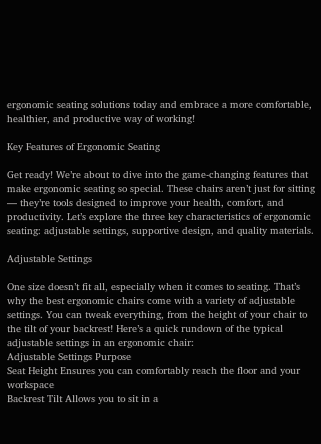ergonomic seating solutions today and embrace a more comfortable, healthier, and productive way of working!

Key Features of Ergonomic Seating

Get ready! We’re about to dive into the game-changing features that make ergonomic seating so special. These chairs aren’t just for sitting — they’re tools designed to improve your health, comfort, and productivity. Let’s explore the three key characteristics of ergonomic seating: adjustable settings, supportive design, and quality materials.

Adjustable Settings

One size doesn’t fit all, especially when it comes to seating. That’s why the best ergonomic chairs come with a variety of adjustable settings. You can tweak everything, from the height of your chair to the tilt of your backrest! Here’s a quick rundown of the typical adjustable settings in an ergonomic chair:
Adjustable Settings Purpose
Seat Height Ensures you can comfortably reach the floor and your workspace
Backrest Tilt Allows you to sit in a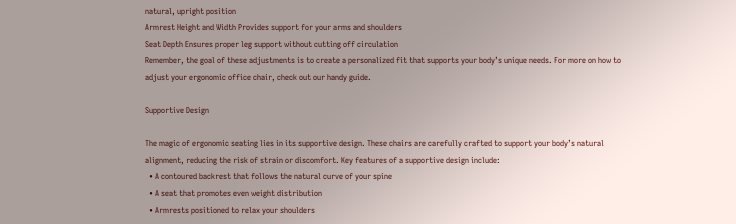natural, upright position
Armrest Height and Width Provides support for your arms and shoulders
Seat Depth Ensures proper leg support without cutting off circulation
Remember, the goal of these adjustments is to create a personalized fit that supports your body’s unique needs. For more on how to adjust your ergonomic office chair, check out our handy guide.

Supportive Design

The magic of ergonomic seating lies in its supportive design. These chairs are carefully crafted to support your body’s natural alignment, reducing the risk of strain or discomfort. Key features of a supportive design include:
  • A contoured backrest that follows the natural curve of your spine
  • A seat that promotes even weight distribution
  • Armrests positioned to relax your shoulders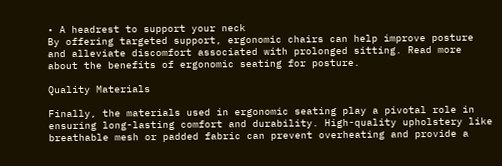• A headrest to support your neck
By offering targeted support, ergonomic chairs can help improve posture and alleviate discomfort associated with prolonged sitting. Read more about the benefits of ergonomic seating for posture.

Quality Materials

Finally, the materials used in ergonomic seating play a pivotal role in ensuring long-lasting comfort and durability. High-quality upholstery like breathable mesh or padded fabric can prevent overheating and provide a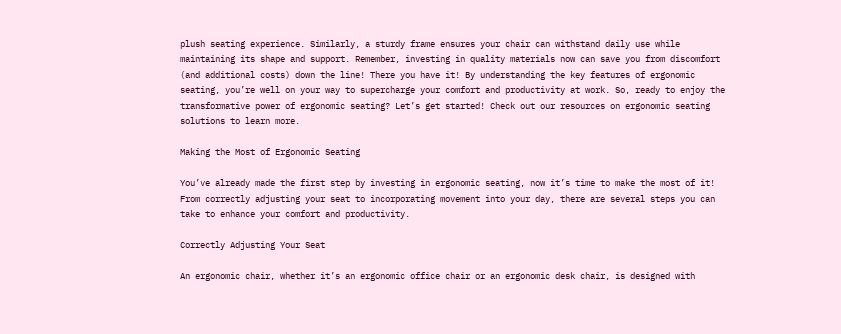plush seating experience. Similarly, a sturdy frame ensures your chair can withstand daily use while maintaining its shape and support. Remember, investing in quality materials now can save you from discomfort (and additional costs) down the line! There you have it! By understanding the key features of ergonomic seating, you’re well on your way to supercharge your comfort and productivity at work. So, ready to enjoy the transformative power of ergonomic seating? Let’s get started! Check out our resources on ergonomic seating solutions to learn more.

Making the Most of Ergonomic Seating

You’ve already made the first step by investing in ergonomic seating, now it’s time to make the most of it! From correctly adjusting your seat to incorporating movement into your day, there are several steps you can take to enhance your comfort and productivity.

Correctly Adjusting Your Seat

An ergonomic chair, whether it’s an ergonomic office chair or an ergonomic desk chair, is designed with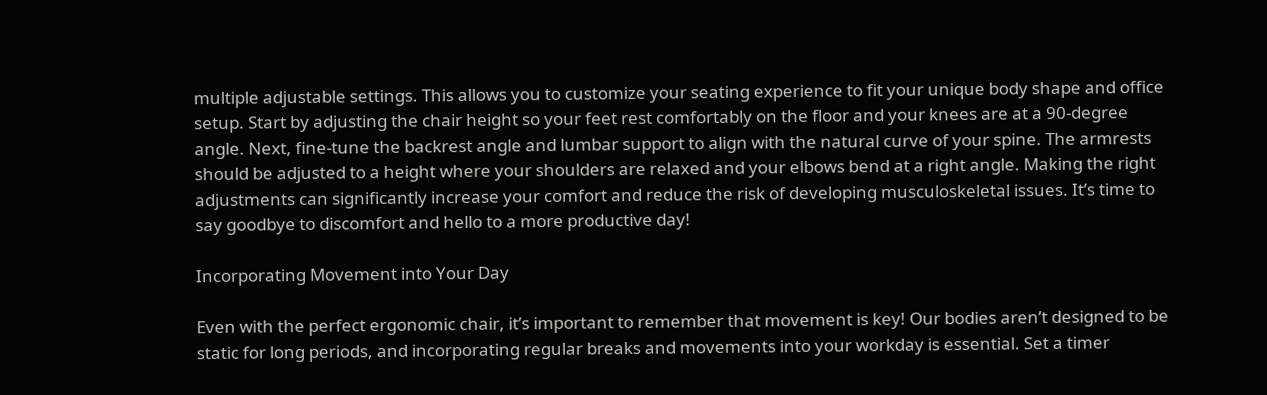multiple adjustable settings. This allows you to customize your seating experience to fit your unique body shape and office setup. Start by adjusting the chair height so your feet rest comfortably on the floor and your knees are at a 90-degree angle. Next, fine-tune the backrest angle and lumbar support to align with the natural curve of your spine. The armrests should be adjusted to a height where your shoulders are relaxed and your elbows bend at a right angle. Making the right adjustments can significantly increase your comfort and reduce the risk of developing musculoskeletal issues. It’s time to say goodbye to discomfort and hello to a more productive day!

Incorporating Movement into Your Day

Even with the perfect ergonomic chair, it’s important to remember that movement is key! Our bodies aren’t designed to be static for long periods, and incorporating regular breaks and movements into your workday is essential. Set a timer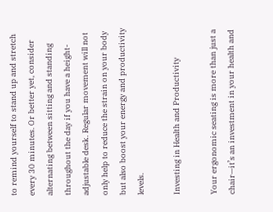to remind yourself to stand up and stretch every 30 minutes. Or better yet, consider alternating between sitting and standing throughout the day if you have a height-adjustable desk. Regular movement will not only help to reduce the strain on your body but also boost your energy and productivity levels.

Investing in Health and Productivity

Your ergonomic seating is more than just a chair—it’s an investment in your health and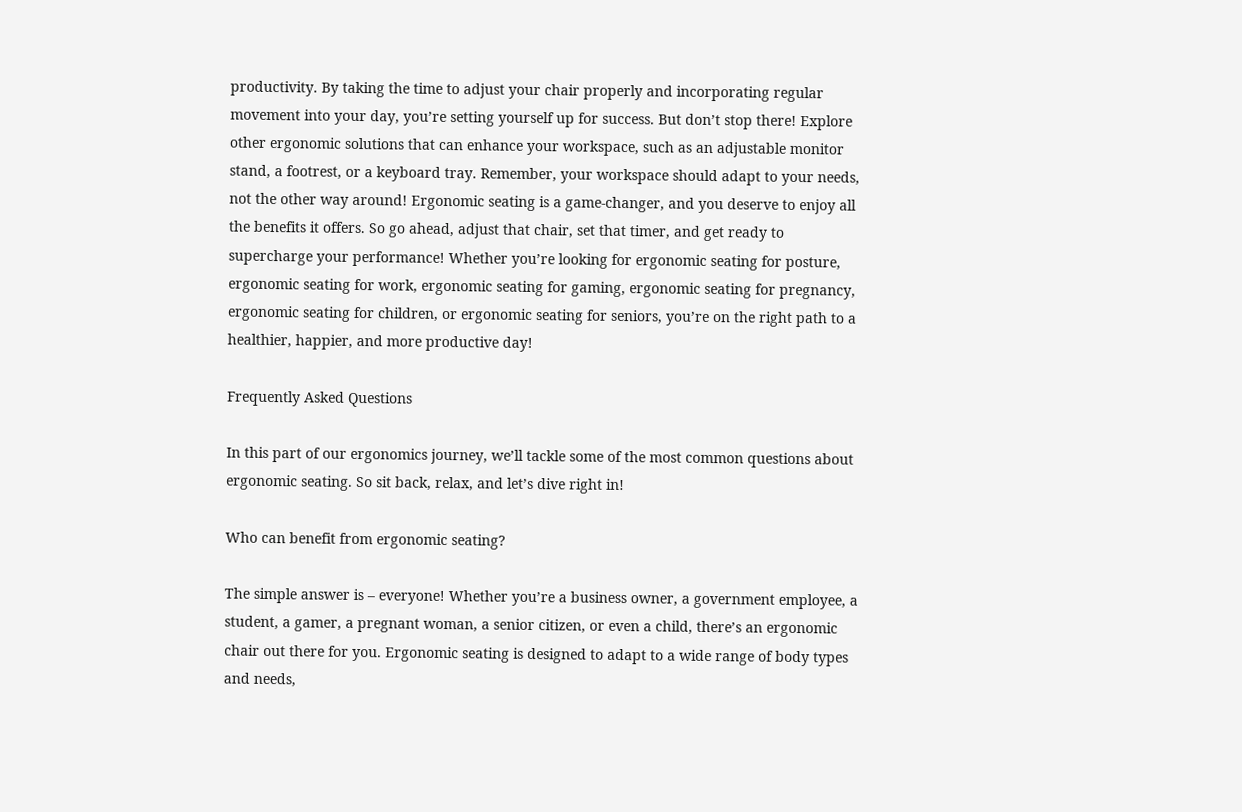productivity. By taking the time to adjust your chair properly and incorporating regular movement into your day, you’re setting yourself up for success. But don’t stop there! Explore other ergonomic solutions that can enhance your workspace, such as an adjustable monitor stand, a footrest, or a keyboard tray. Remember, your workspace should adapt to your needs, not the other way around! Ergonomic seating is a game-changer, and you deserve to enjoy all the benefits it offers. So go ahead, adjust that chair, set that timer, and get ready to supercharge your performance! Whether you’re looking for ergonomic seating for posture, ergonomic seating for work, ergonomic seating for gaming, ergonomic seating for pregnancy, ergonomic seating for children, or ergonomic seating for seniors, you’re on the right path to a healthier, happier, and more productive day!

Frequently Asked Questions

In this part of our ergonomics journey, we’ll tackle some of the most common questions about ergonomic seating. So sit back, relax, and let’s dive right in!

Who can benefit from ergonomic seating?

The simple answer is – everyone! Whether you’re a business owner, a government employee, a student, a gamer, a pregnant woman, a senior citizen, or even a child, there’s an ergonomic chair out there for you. Ergonomic seating is designed to adapt to a wide range of body types and needs,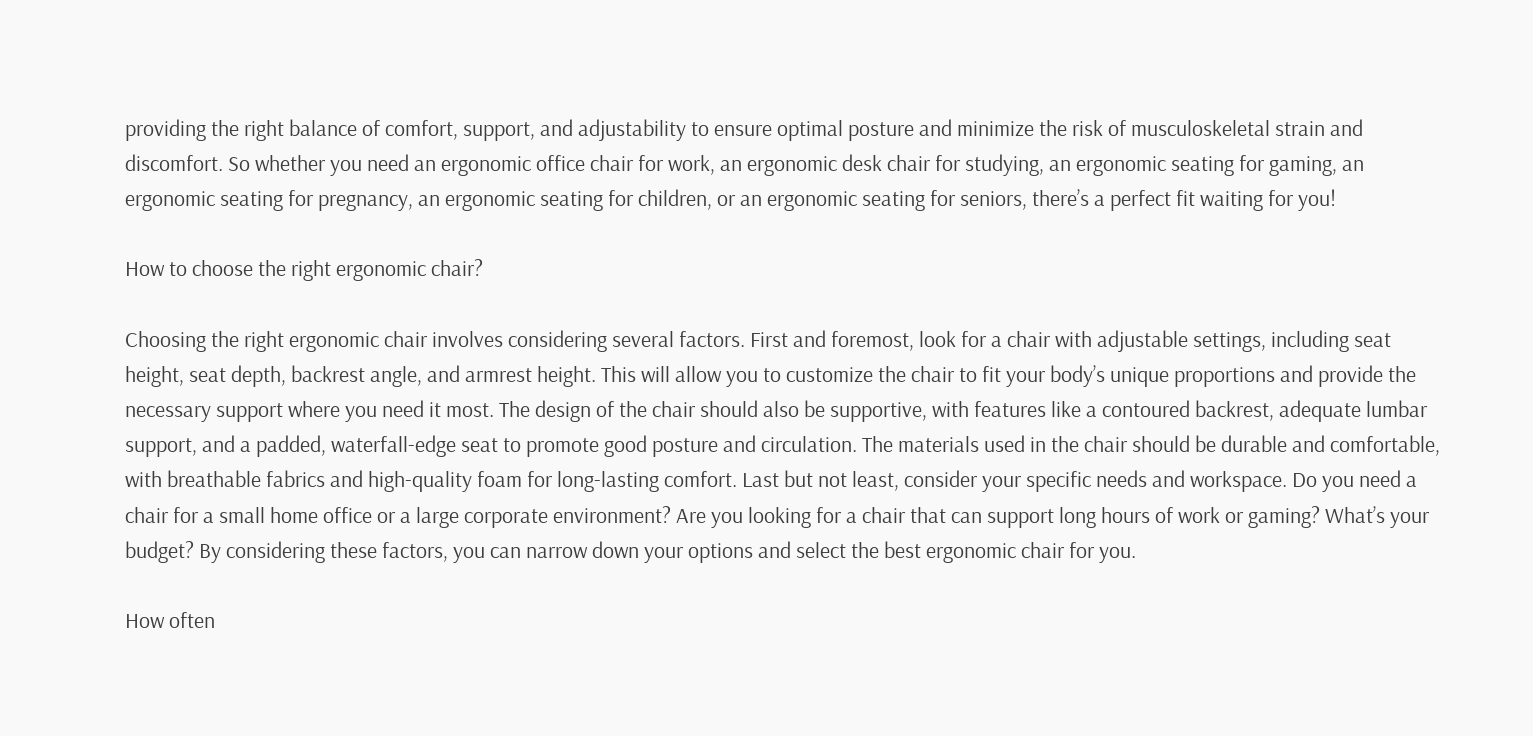providing the right balance of comfort, support, and adjustability to ensure optimal posture and minimize the risk of musculoskeletal strain and discomfort. So whether you need an ergonomic office chair for work, an ergonomic desk chair for studying, an ergonomic seating for gaming, an ergonomic seating for pregnancy, an ergonomic seating for children, or an ergonomic seating for seniors, there’s a perfect fit waiting for you!

How to choose the right ergonomic chair?

Choosing the right ergonomic chair involves considering several factors. First and foremost, look for a chair with adjustable settings, including seat height, seat depth, backrest angle, and armrest height. This will allow you to customize the chair to fit your body’s unique proportions and provide the necessary support where you need it most. The design of the chair should also be supportive, with features like a contoured backrest, adequate lumbar support, and a padded, waterfall-edge seat to promote good posture and circulation. The materials used in the chair should be durable and comfortable, with breathable fabrics and high-quality foam for long-lasting comfort. Last but not least, consider your specific needs and workspace. Do you need a chair for a small home office or a large corporate environment? Are you looking for a chair that can support long hours of work or gaming? What’s your budget? By considering these factors, you can narrow down your options and select the best ergonomic chair for you.

How often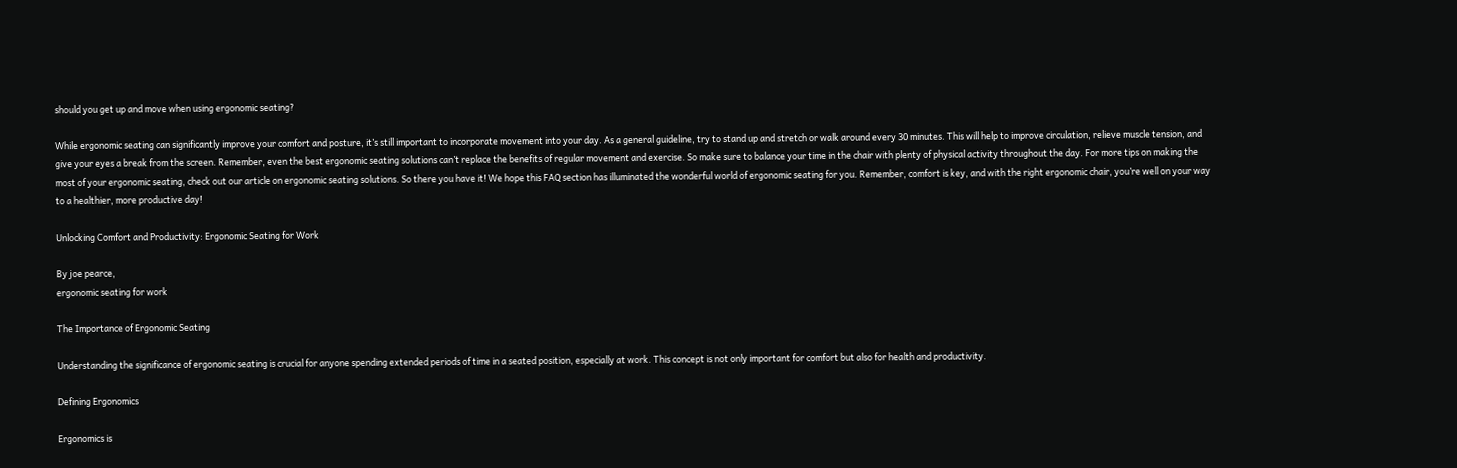should you get up and move when using ergonomic seating?

While ergonomic seating can significantly improve your comfort and posture, it’s still important to incorporate movement into your day. As a general guideline, try to stand up and stretch or walk around every 30 minutes. This will help to improve circulation, relieve muscle tension, and give your eyes a break from the screen. Remember, even the best ergonomic seating solutions can’t replace the benefits of regular movement and exercise. So make sure to balance your time in the chair with plenty of physical activity throughout the day. For more tips on making the most of your ergonomic seating, check out our article on ergonomic seating solutions. So there you have it! We hope this FAQ section has illuminated the wonderful world of ergonomic seating for you. Remember, comfort is key, and with the right ergonomic chair, you’re well on your way to a healthier, more productive day!

Unlocking Comfort and Productivity: Ergonomic Seating for Work

By joe pearce,
ergonomic seating for work

The Importance of Ergonomic Seating

Understanding the significance of ergonomic seating is crucial for anyone spending extended periods of time in a seated position, especially at work. This concept is not only important for comfort but also for health and productivity.

Defining Ergonomics

Ergonomics is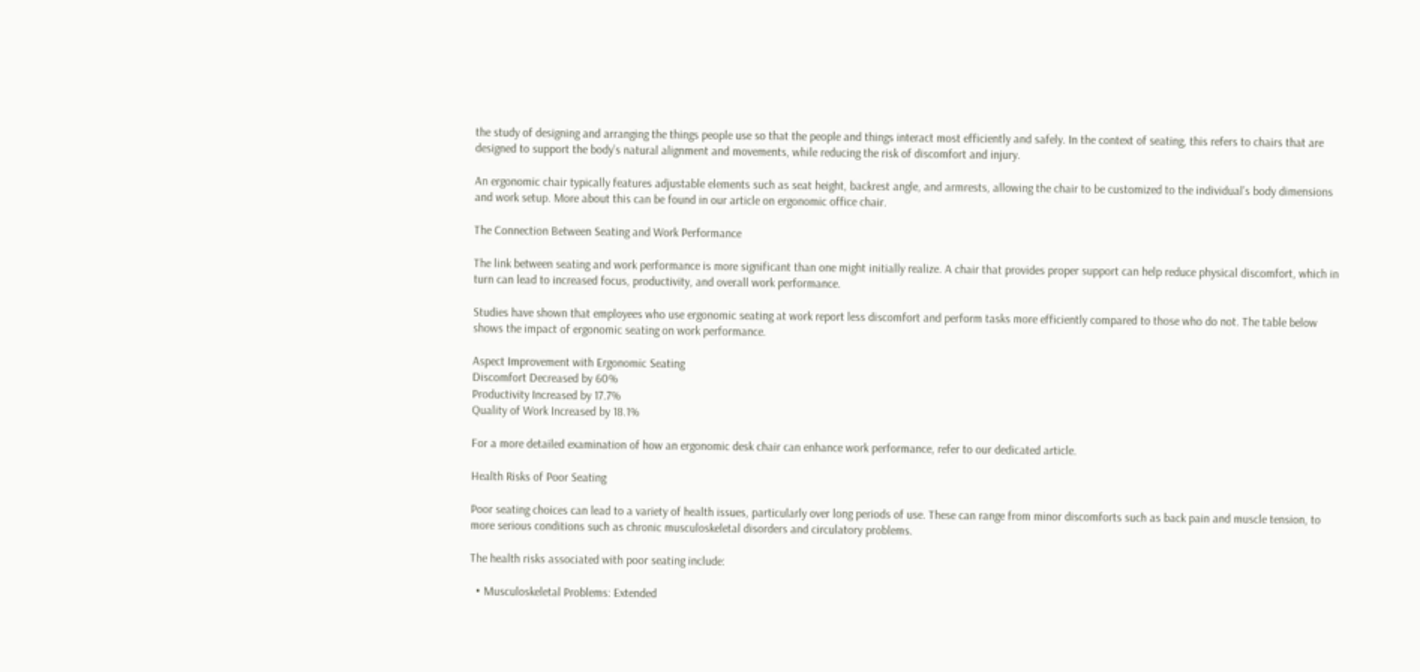the study of designing and arranging the things people use so that the people and things interact most efficiently and safely. In the context of seating, this refers to chairs that are designed to support the body’s natural alignment and movements, while reducing the risk of discomfort and injury.

An ergonomic chair typically features adjustable elements such as seat height, backrest angle, and armrests, allowing the chair to be customized to the individual’s body dimensions and work setup. More about this can be found in our article on ergonomic office chair.

The Connection Between Seating and Work Performance

The link between seating and work performance is more significant than one might initially realize. A chair that provides proper support can help reduce physical discomfort, which in turn can lead to increased focus, productivity, and overall work performance.

Studies have shown that employees who use ergonomic seating at work report less discomfort and perform tasks more efficiently compared to those who do not. The table below shows the impact of ergonomic seating on work performance.

Aspect Improvement with Ergonomic Seating
Discomfort Decreased by 60%
Productivity Increased by 17.7%
Quality of Work Increased by 18.1%

For a more detailed examination of how an ergonomic desk chair can enhance work performance, refer to our dedicated article.

Health Risks of Poor Seating

Poor seating choices can lead to a variety of health issues, particularly over long periods of use. These can range from minor discomforts such as back pain and muscle tension, to more serious conditions such as chronic musculoskeletal disorders and circulatory problems.

The health risks associated with poor seating include:

  • Musculoskeletal Problems: Extended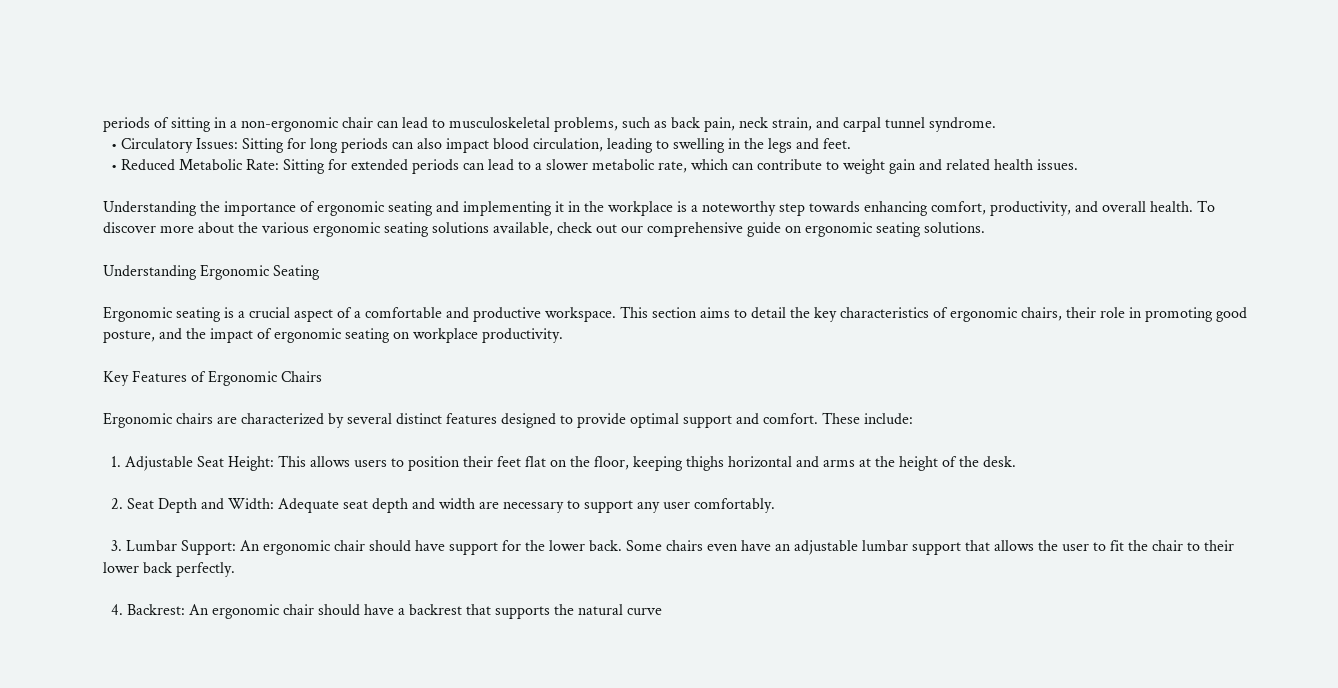periods of sitting in a non-ergonomic chair can lead to musculoskeletal problems, such as back pain, neck strain, and carpal tunnel syndrome.
  • Circulatory Issues: Sitting for long periods can also impact blood circulation, leading to swelling in the legs and feet.
  • Reduced Metabolic Rate: Sitting for extended periods can lead to a slower metabolic rate, which can contribute to weight gain and related health issues.

Understanding the importance of ergonomic seating and implementing it in the workplace is a noteworthy step towards enhancing comfort, productivity, and overall health. To discover more about the various ergonomic seating solutions available, check out our comprehensive guide on ergonomic seating solutions.

Understanding Ergonomic Seating

Ergonomic seating is a crucial aspect of a comfortable and productive workspace. This section aims to detail the key characteristics of ergonomic chairs, their role in promoting good posture, and the impact of ergonomic seating on workplace productivity.

Key Features of Ergonomic Chairs

Ergonomic chairs are characterized by several distinct features designed to provide optimal support and comfort. These include:

  1. Adjustable Seat Height: This allows users to position their feet flat on the floor, keeping thighs horizontal and arms at the height of the desk.

  2. Seat Depth and Width: Adequate seat depth and width are necessary to support any user comfortably.

  3. Lumbar Support: An ergonomic chair should have support for the lower back. Some chairs even have an adjustable lumbar support that allows the user to fit the chair to their lower back perfectly.

  4. Backrest: An ergonomic chair should have a backrest that supports the natural curve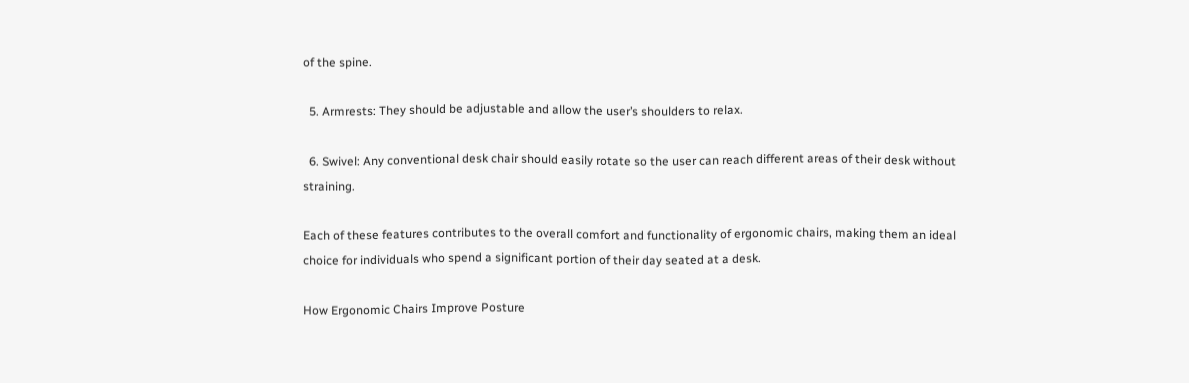of the spine.

  5. Armrests: They should be adjustable and allow the user’s shoulders to relax.

  6. Swivel: Any conventional desk chair should easily rotate so the user can reach different areas of their desk without straining.

Each of these features contributes to the overall comfort and functionality of ergonomic chairs, making them an ideal choice for individuals who spend a significant portion of their day seated at a desk.

How Ergonomic Chairs Improve Posture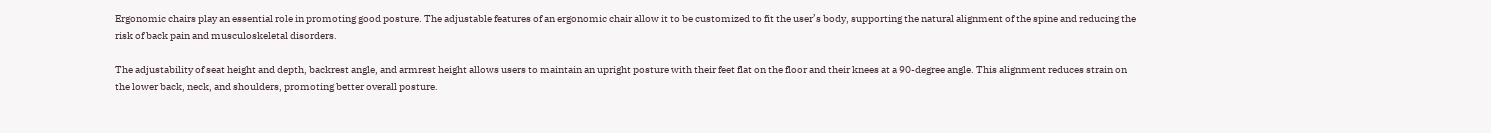Ergonomic chairs play an essential role in promoting good posture. The adjustable features of an ergonomic chair allow it to be customized to fit the user’s body, supporting the natural alignment of the spine and reducing the risk of back pain and musculoskeletal disorders.

The adjustability of seat height and depth, backrest angle, and armrest height allows users to maintain an upright posture with their feet flat on the floor and their knees at a 90-degree angle. This alignment reduces strain on the lower back, neck, and shoulders, promoting better overall posture.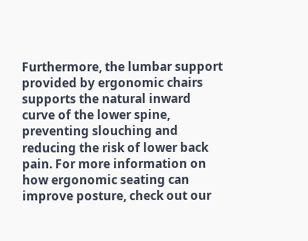Furthermore, the lumbar support provided by ergonomic chairs supports the natural inward curve of the lower spine, preventing slouching and reducing the risk of lower back pain. For more information on how ergonomic seating can improve posture, check out our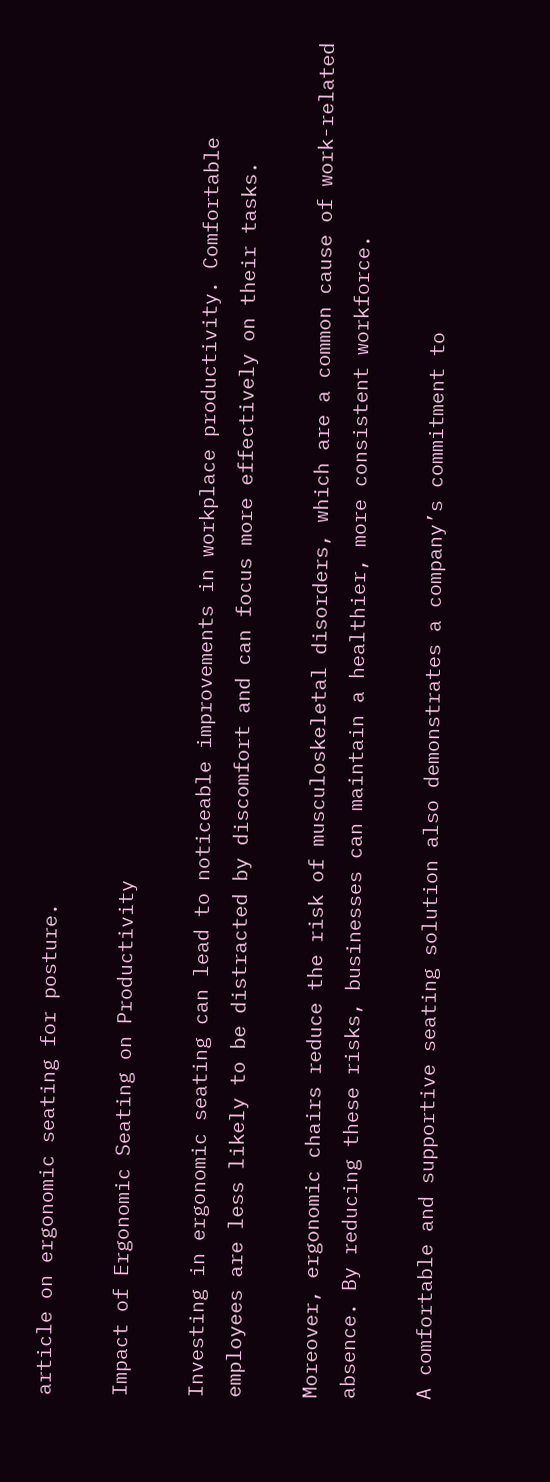article on ergonomic seating for posture.

Impact of Ergonomic Seating on Productivity

Investing in ergonomic seating can lead to noticeable improvements in workplace productivity. Comfortable employees are less likely to be distracted by discomfort and can focus more effectively on their tasks.

Moreover, ergonomic chairs reduce the risk of musculoskeletal disorders, which are a common cause of work-related absence. By reducing these risks, businesses can maintain a healthier, more consistent workforce.

A comfortable and supportive seating solution also demonstrates a company’s commitment to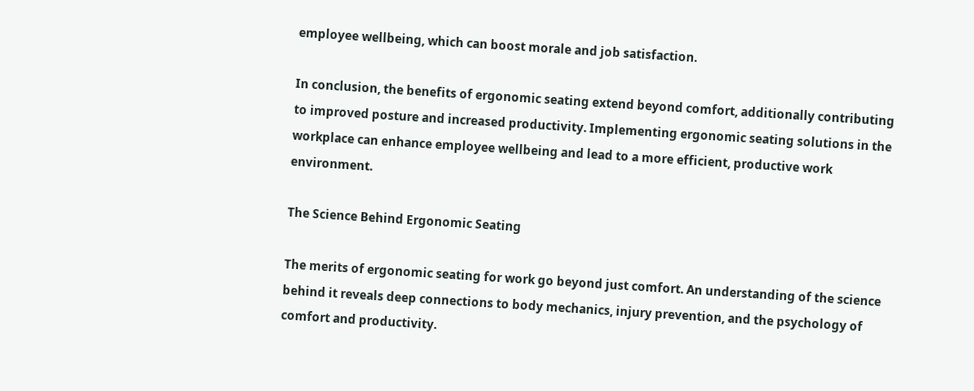employee wellbeing, which can boost morale and job satisfaction.

In conclusion, the benefits of ergonomic seating extend beyond comfort, additionally contributing to improved posture and increased productivity. Implementing ergonomic seating solutions in the workplace can enhance employee wellbeing and lead to a more efficient, productive work environment.

The Science Behind Ergonomic Seating

The merits of ergonomic seating for work go beyond just comfort. An understanding of the science behind it reveals deep connections to body mechanics, injury prevention, and the psychology of comfort and productivity.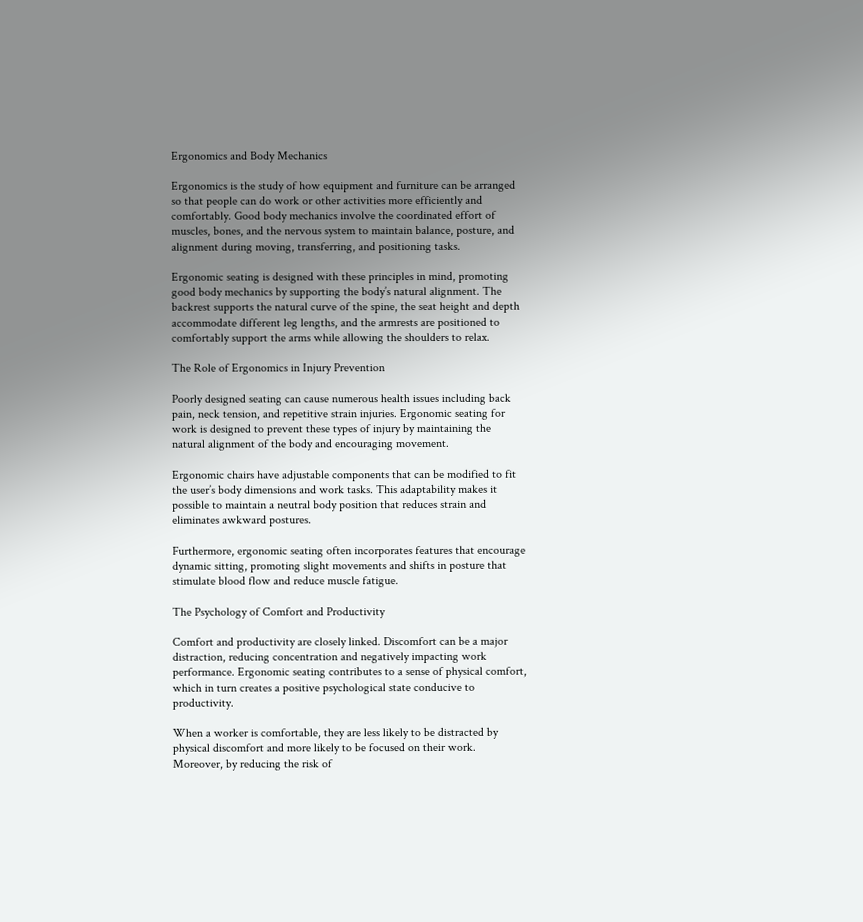Ergonomics and Body Mechanics

Ergonomics is the study of how equipment and furniture can be arranged so that people can do work or other activities more efficiently and comfortably. Good body mechanics involve the coordinated effort of muscles, bones, and the nervous system to maintain balance, posture, and alignment during moving, transferring, and positioning tasks.

Ergonomic seating is designed with these principles in mind, promoting good body mechanics by supporting the body’s natural alignment. The backrest supports the natural curve of the spine, the seat height and depth accommodate different leg lengths, and the armrests are positioned to comfortably support the arms while allowing the shoulders to relax.

The Role of Ergonomics in Injury Prevention

Poorly designed seating can cause numerous health issues including back pain, neck tension, and repetitive strain injuries. Ergonomic seating for work is designed to prevent these types of injury by maintaining the natural alignment of the body and encouraging movement.

Ergonomic chairs have adjustable components that can be modified to fit the user’s body dimensions and work tasks. This adaptability makes it possible to maintain a neutral body position that reduces strain and eliminates awkward postures.

Furthermore, ergonomic seating often incorporates features that encourage dynamic sitting, promoting slight movements and shifts in posture that stimulate blood flow and reduce muscle fatigue.

The Psychology of Comfort and Productivity

Comfort and productivity are closely linked. Discomfort can be a major distraction, reducing concentration and negatively impacting work performance. Ergonomic seating contributes to a sense of physical comfort, which in turn creates a positive psychological state conducive to productivity.

When a worker is comfortable, they are less likely to be distracted by physical discomfort and more likely to be focused on their work. Moreover, by reducing the risk of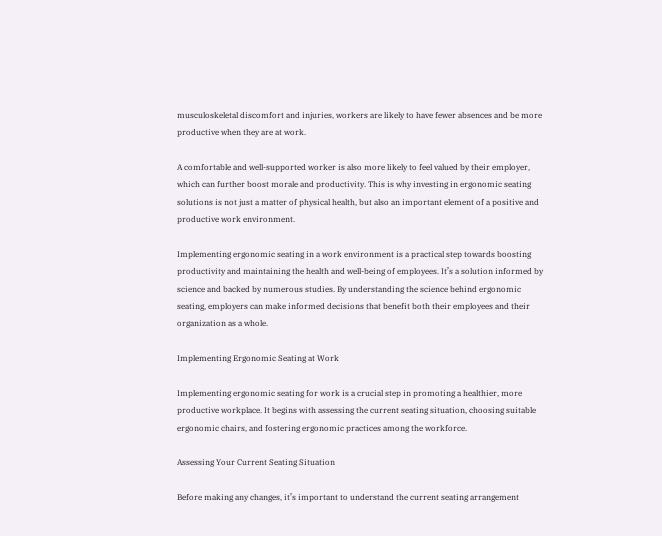musculoskeletal discomfort and injuries, workers are likely to have fewer absences and be more productive when they are at work.

A comfortable and well-supported worker is also more likely to feel valued by their employer, which can further boost morale and productivity. This is why investing in ergonomic seating solutions is not just a matter of physical health, but also an important element of a positive and productive work environment.

Implementing ergonomic seating in a work environment is a practical step towards boosting productivity and maintaining the health and well-being of employees. It’s a solution informed by science and backed by numerous studies. By understanding the science behind ergonomic seating, employers can make informed decisions that benefit both their employees and their organization as a whole.

Implementing Ergonomic Seating at Work

Implementing ergonomic seating for work is a crucial step in promoting a healthier, more productive workplace. It begins with assessing the current seating situation, choosing suitable ergonomic chairs, and fostering ergonomic practices among the workforce.

Assessing Your Current Seating Situation

Before making any changes, it’s important to understand the current seating arrangement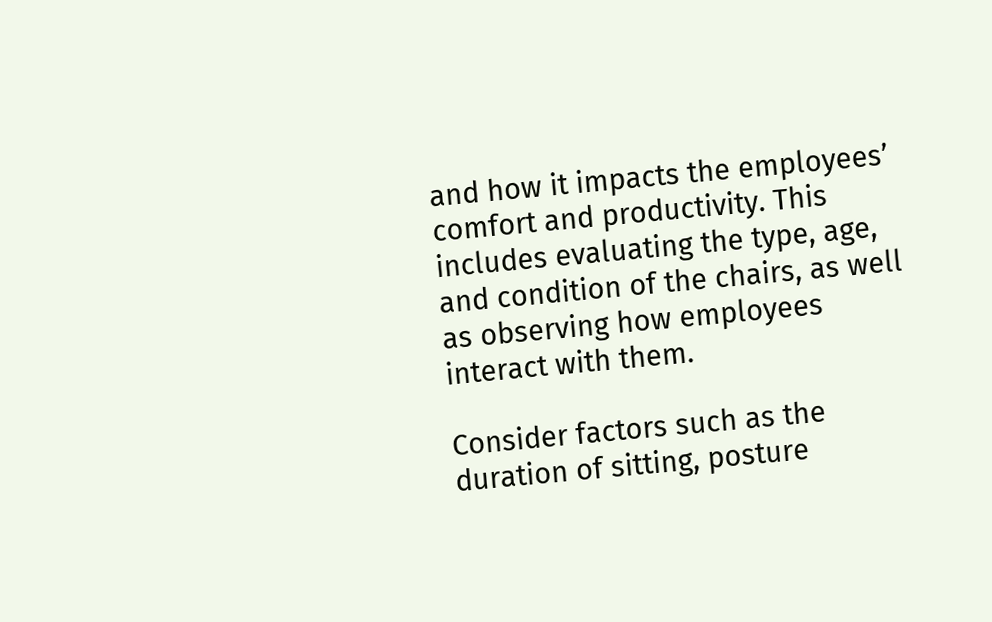and how it impacts the employees’ comfort and productivity. This includes evaluating the type, age, and condition of the chairs, as well as observing how employees interact with them.

Consider factors such as the duration of sitting, posture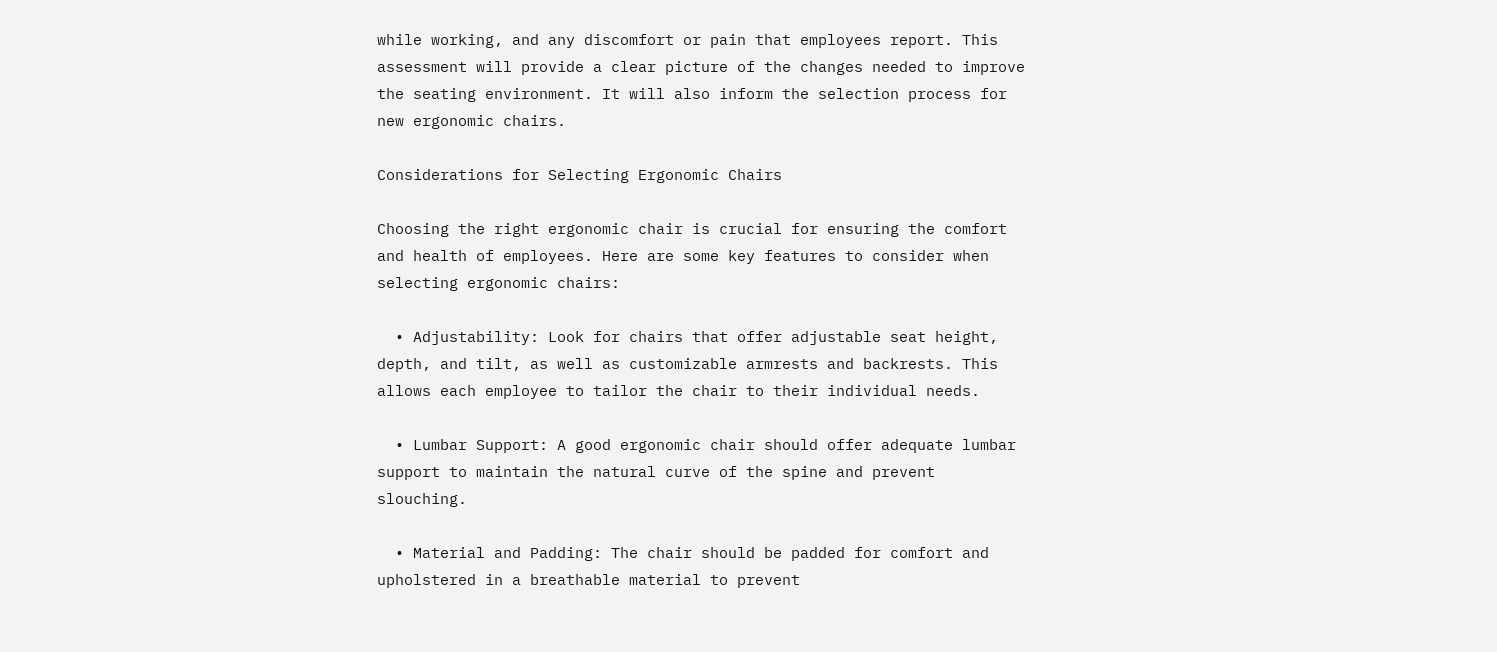while working, and any discomfort or pain that employees report. This assessment will provide a clear picture of the changes needed to improve the seating environment. It will also inform the selection process for new ergonomic chairs.

Considerations for Selecting Ergonomic Chairs

Choosing the right ergonomic chair is crucial for ensuring the comfort and health of employees. Here are some key features to consider when selecting ergonomic chairs:

  • Adjustability: Look for chairs that offer adjustable seat height, depth, and tilt, as well as customizable armrests and backrests. This allows each employee to tailor the chair to their individual needs.

  • Lumbar Support: A good ergonomic chair should offer adequate lumbar support to maintain the natural curve of the spine and prevent slouching.

  • Material and Padding: The chair should be padded for comfort and upholstered in a breathable material to prevent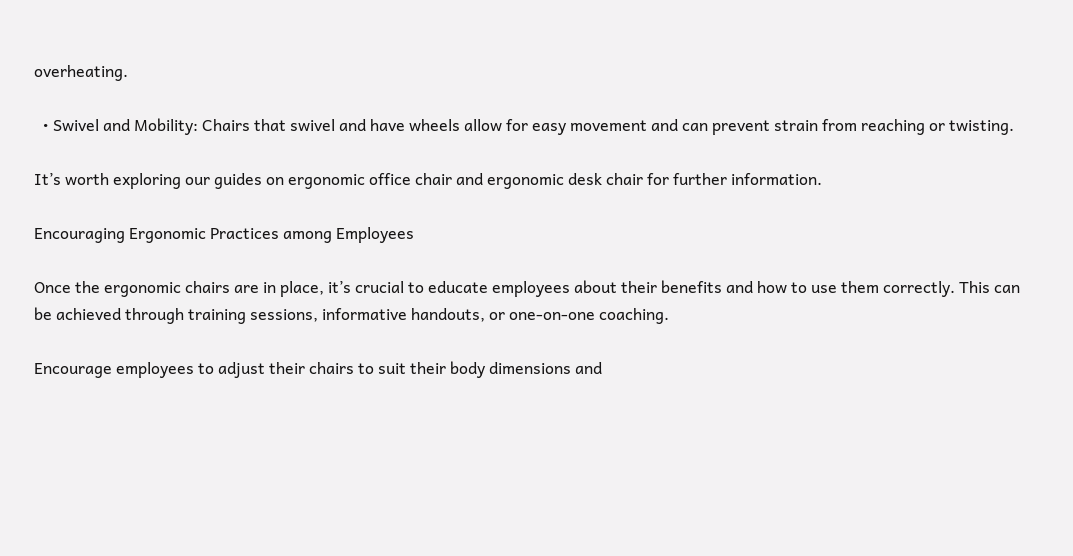overheating.

  • Swivel and Mobility: Chairs that swivel and have wheels allow for easy movement and can prevent strain from reaching or twisting.

It’s worth exploring our guides on ergonomic office chair and ergonomic desk chair for further information.

Encouraging Ergonomic Practices among Employees

Once the ergonomic chairs are in place, it’s crucial to educate employees about their benefits and how to use them correctly. This can be achieved through training sessions, informative handouts, or one-on-one coaching.

Encourage employees to adjust their chairs to suit their body dimensions and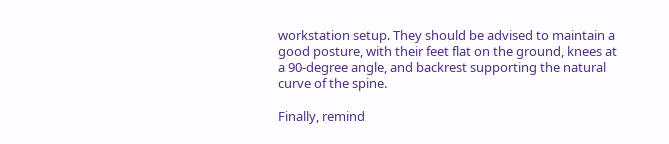workstation setup. They should be advised to maintain a good posture, with their feet flat on the ground, knees at a 90-degree angle, and backrest supporting the natural curve of the spine.

Finally, remind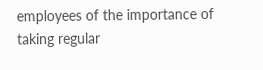employees of the importance of taking regular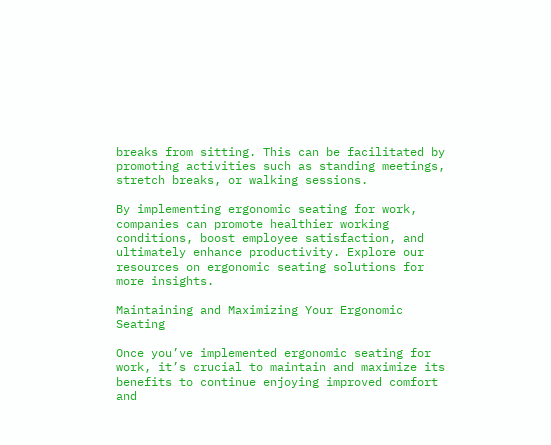breaks from sitting. This can be facilitated by promoting activities such as standing meetings, stretch breaks, or walking sessions.

By implementing ergonomic seating for work, companies can promote healthier working conditions, boost employee satisfaction, and ultimately enhance productivity. Explore our resources on ergonomic seating solutions for more insights.

Maintaining and Maximizing Your Ergonomic Seating

Once you’ve implemented ergonomic seating for work, it’s crucial to maintain and maximize its benefits to continue enjoying improved comfort and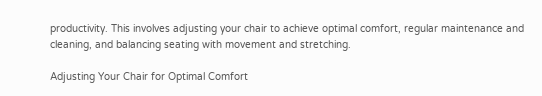productivity. This involves adjusting your chair to achieve optimal comfort, regular maintenance and cleaning, and balancing seating with movement and stretching.

Adjusting Your Chair for Optimal Comfort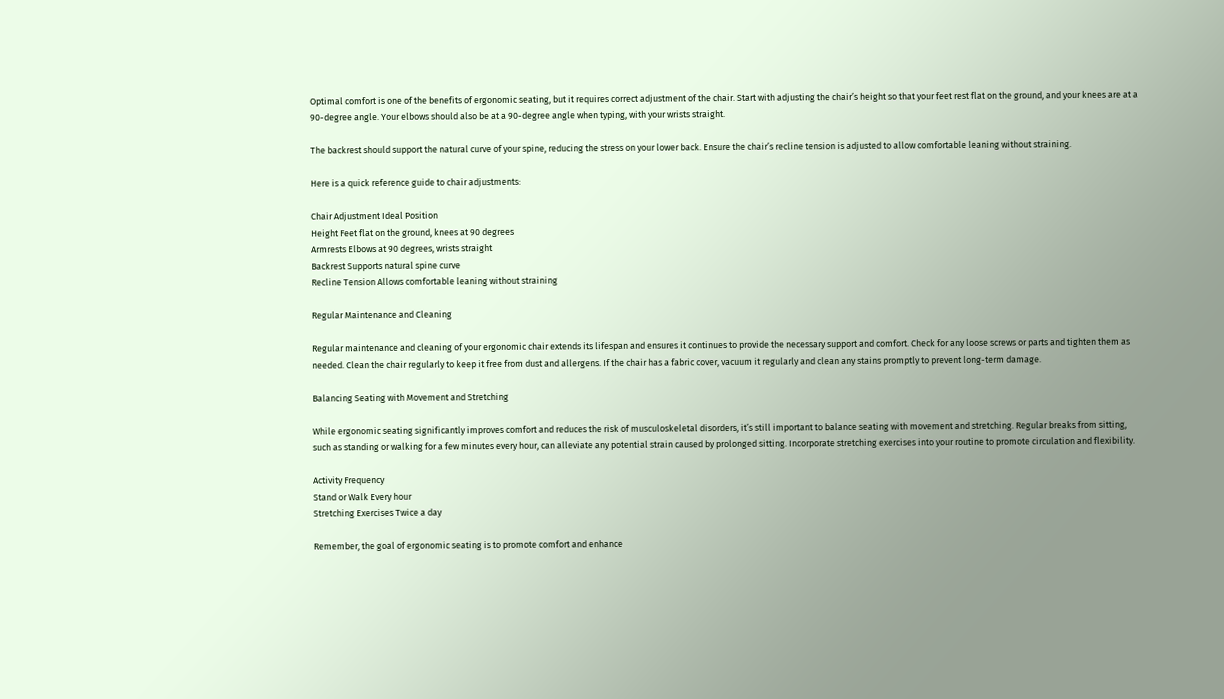Optimal comfort is one of the benefits of ergonomic seating, but it requires correct adjustment of the chair. Start with adjusting the chair’s height so that your feet rest flat on the ground, and your knees are at a 90-degree angle. Your elbows should also be at a 90-degree angle when typing, with your wrists straight.

The backrest should support the natural curve of your spine, reducing the stress on your lower back. Ensure the chair’s recline tension is adjusted to allow comfortable leaning without straining.

Here is a quick reference guide to chair adjustments:

Chair Adjustment Ideal Position
Height Feet flat on the ground, knees at 90 degrees
Armrests Elbows at 90 degrees, wrists straight
Backrest Supports natural spine curve
Recline Tension Allows comfortable leaning without straining

Regular Maintenance and Cleaning

Regular maintenance and cleaning of your ergonomic chair extends its lifespan and ensures it continues to provide the necessary support and comfort. Check for any loose screws or parts and tighten them as needed. Clean the chair regularly to keep it free from dust and allergens. If the chair has a fabric cover, vacuum it regularly and clean any stains promptly to prevent long-term damage.

Balancing Seating with Movement and Stretching

While ergonomic seating significantly improves comfort and reduces the risk of musculoskeletal disorders, it’s still important to balance seating with movement and stretching. Regular breaks from sitting, such as standing or walking for a few minutes every hour, can alleviate any potential strain caused by prolonged sitting. Incorporate stretching exercises into your routine to promote circulation and flexibility.

Activity Frequency
Stand or Walk Every hour
Stretching Exercises Twice a day

Remember, the goal of ergonomic seating is to promote comfort and enhance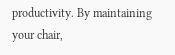productivity. By maintaining your chair,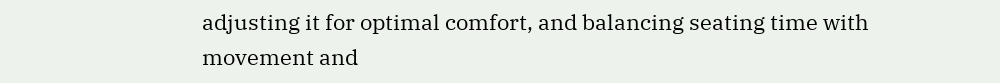adjusting it for optimal comfort, and balancing seating time with movement and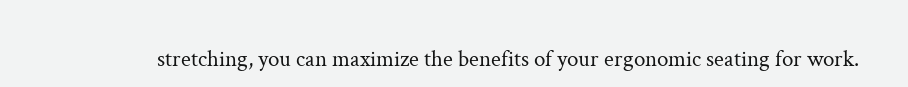stretching, you can maximize the benefits of your ergonomic seating for work.